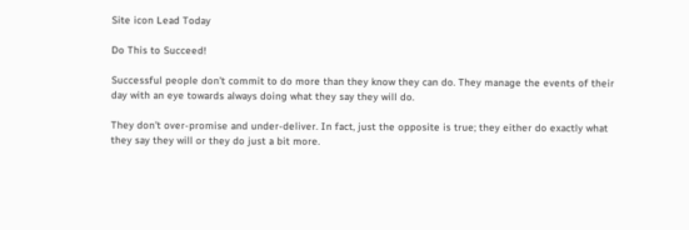Site icon Lead Today

Do This to Succeed!

Successful people don’t commit to do more than they know they can do. They manage the events of their day with an eye towards always doing what they say they will do.

They don’t over-promise and under-deliver. In fact, just the opposite is true; they either do exactly what they say they will or they do just a bit more.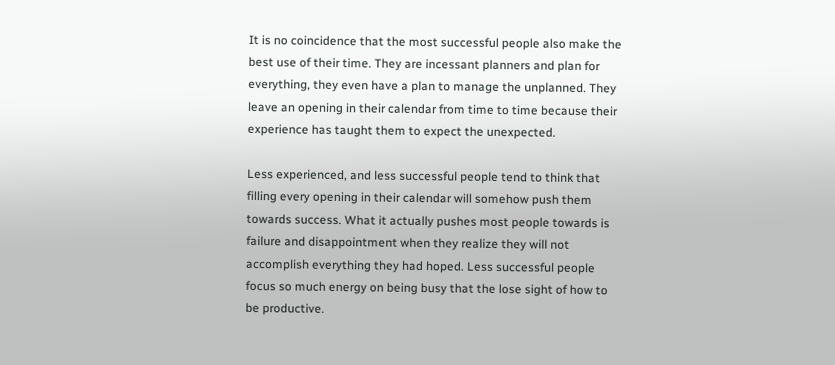It is no coincidence that the most successful people also make the best use of their time. They are incessant planners and plan for everything, they even have a plan to manage the unplanned. They leave an opening in their calendar from time to time because their experience has taught them to expect the unexpected.

Less experienced, and less successful people tend to think that filling every opening in their calendar will somehow push them towards success. What it actually pushes most people towards is failure and disappointment when they realize they will not accomplish everything they had hoped. Less successful people focus so much energy on being busy that the lose sight of how to be productive.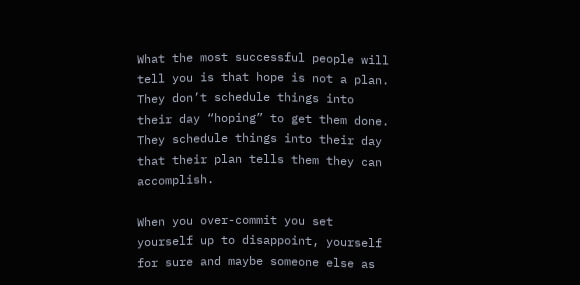What the most successful people will tell you is that hope is not a plan. They don’t schedule things into their day “hoping” to get them done. They schedule things into their day that their plan tells them they can accomplish.

When you over-commit you set yourself up to disappoint, yourself for sure and maybe someone else as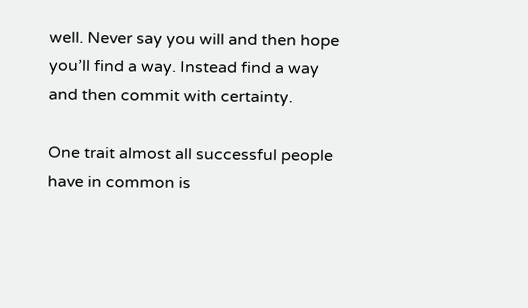well. Never say you will and then hope you’ll find a way. Instead find a way and then commit with certainty.

One trait almost all successful people have in common is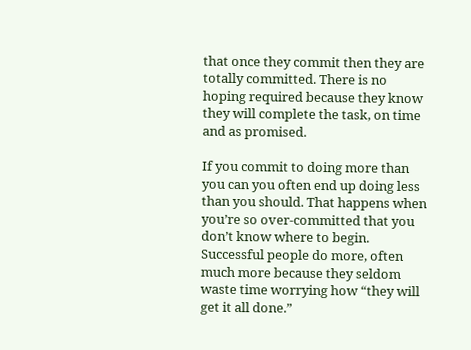that once they commit then they are totally committed. There is no hoping required because they know they will complete the task, on time and as promised.

If you commit to doing more than you can you often end up doing less than you should. That happens when you’re so over-committed that you don’t know where to begin. Successful people do more, often much more because they seldom waste time worrying how “they will get it all done.”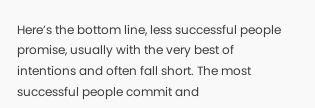Here’s the bottom line, less successful people promise, usually with the very best of intentions and often fall short. The most successful people commit and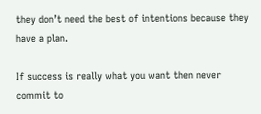they don’t need the best of intentions because they have a plan.

If success is really what you want then never commit to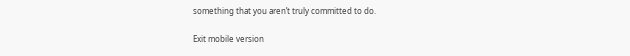something that you aren’t truly committed to do.

Exit mobile version